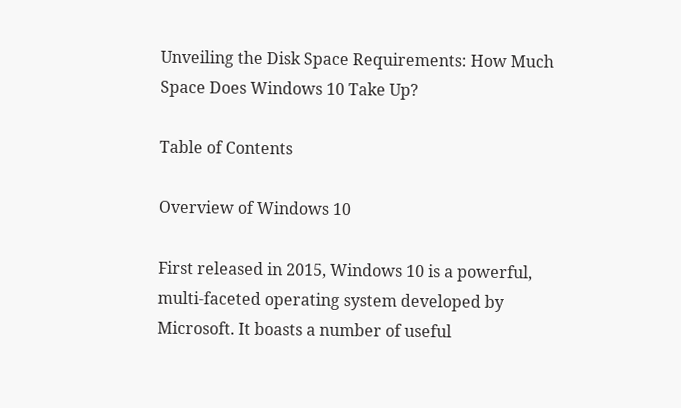Unveiling the Disk Space Requirements: How Much Space Does Windows 10 Take Up?

Table of Contents

Overview of Windows 10

First released in 2015, Windows 10 is a powerful, multi-faceted operating system developed by Microsoft. It boasts a number of useful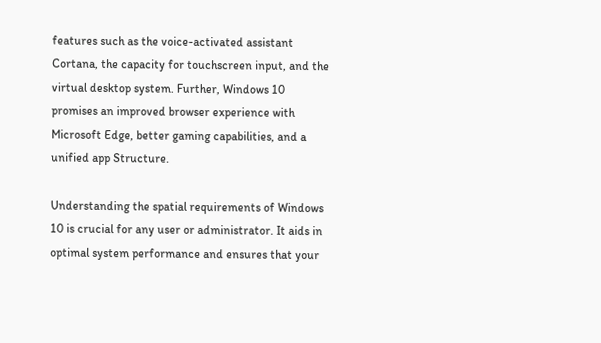features such as the voice-activated assistant Cortana, the capacity for touchscreen input, and the virtual desktop system. Further, Windows 10 promises an improved browser experience with Microsoft Edge, better gaming capabilities, and a unified app Structure.

Understanding the spatial requirements of Windows 10 is crucial for any user or administrator. It aids in optimal system performance and ensures that your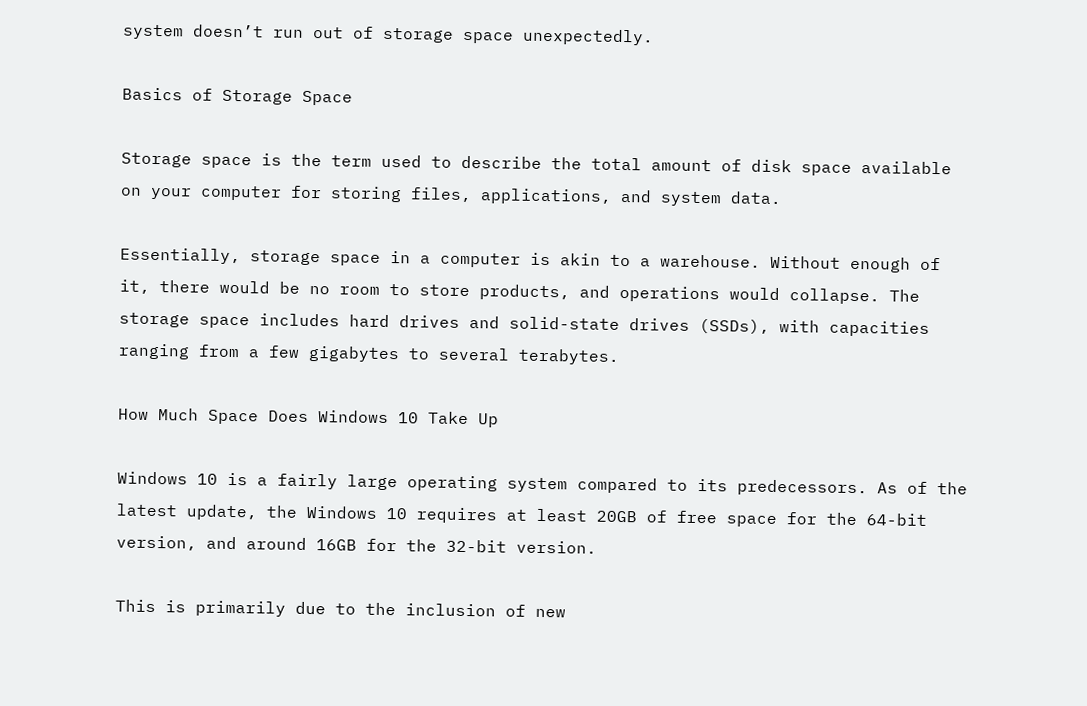system doesn’t run out of storage space unexpectedly.

Basics of Storage Space

Storage space is the term used to describe the total amount of disk space available on your computer for storing files, applications, and system data.

Essentially, storage space in a computer is akin to a warehouse. Without enough of it, there would be no room to store products, and operations would collapse. The storage space includes hard drives and solid-state drives (SSDs), with capacities ranging from a few gigabytes to several terabytes.

How Much Space Does Windows 10 Take Up

Windows 10 is a fairly large operating system compared to its predecessors. As of the latest update, the Windows 10 requires at least 20GB of free space for the 64-bit version, and around 16GB for the 32-bit version.

This is primarily due to the inclusion of new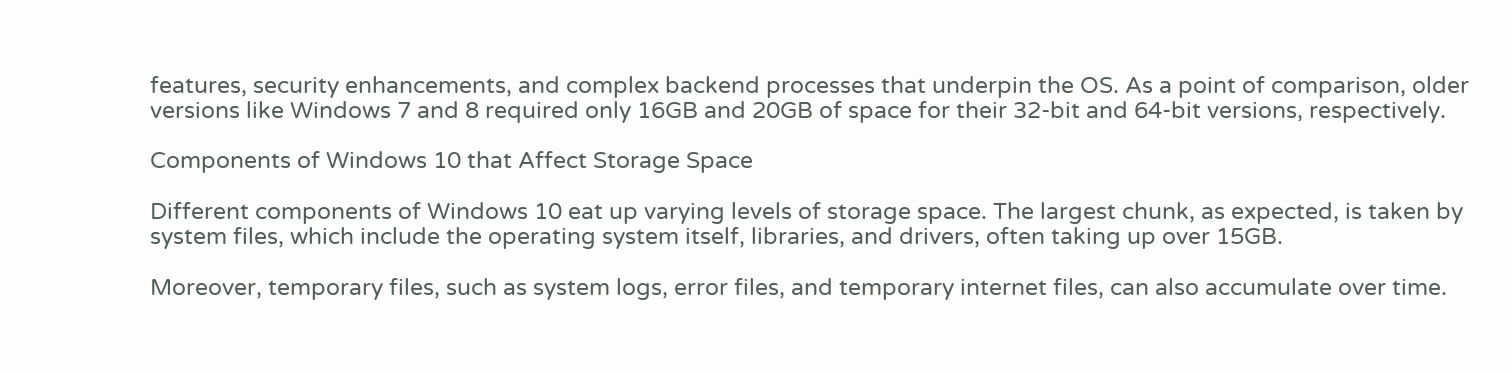features, security enhancements, and complex backend processes that underpin the OS. As a point of comparison, older versions like Windows 7 and 8 required only 16GB and 20GB of space for their 32-bit and 64-bit versions, respectively.

Components of Windows 10 that Affect Storage Space

Different components of Windows 10 eat up varying levels of storage space. The largest chunk, as expected, is taken by system files, which include the operating system itself, libraries, and drivers, often taking up over 15GB.

Moreover, temporary files, such as system logs, error files, and temporary internet files, can also accumulate over time.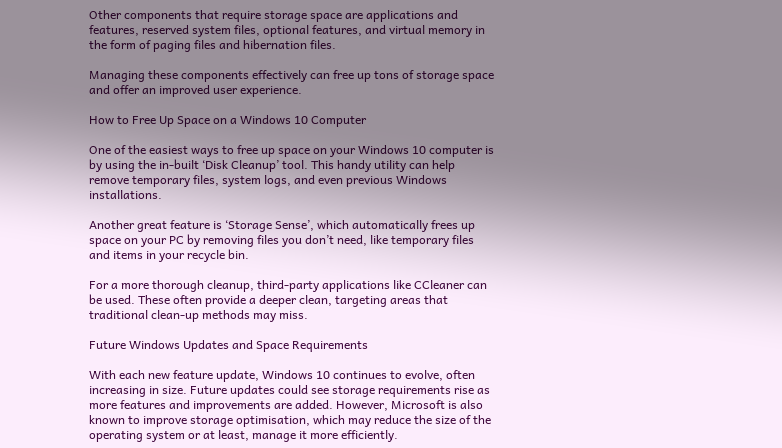Other components that require storage space are applications and features, reserved system files, optional features, and virtual memory in the form of paging files and hibernation files.

Managing these components effectively can free up tons of storage space and offer an improved user experience.

How to Free Up Space on a Windows 10 Computer

One of the easiest ways to free up space on your Windows 10 computer is by using the in-built ‘Disk Cleanup’ tool. This handy utility can help remove temporary files, system logs, and even previous Windows installations.

Another great feature is ‘Storage Sense’, which automatically frees up space on your PC by removing files you don’t need, like temporary files and items in your recycle bin.

For a more thorough cleanup, third-party applications like CCleaner can be used. These often provide a deeper clean, targeting areas that traditional clean-up methods may miss.

Future Windows Updates and Space Requirements

With each new feature update, Windows 10 continues to evolve, often increasing in size. Future updates could see storage requirements rise as more features and improvements are added. However, Microsoft is also known to improve storage optimisation, which may reduce the size of the operating system or at least, manage it more efficiently.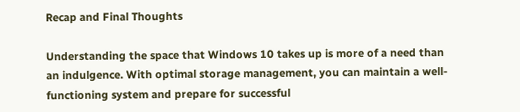Recap and Final Thoughts

Understanding the space that Windows 10 takes up is more of a need than an indulgence. With optimal storage management, you can maintain a well-functioning system and prepare for successful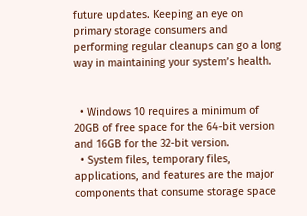future updates. Keeping an eye on primary storage consumers and performing regular cleanups can go a long way in maintaining your system’s health.


  • Windows 10 requires a minimum of 20GB of free space for the 64-bit version and 16GB for the 32-bit version.
  • System files, temporary files, applications, and features are the major components that consume storage space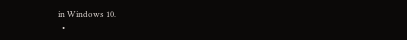in Windows 10.
  •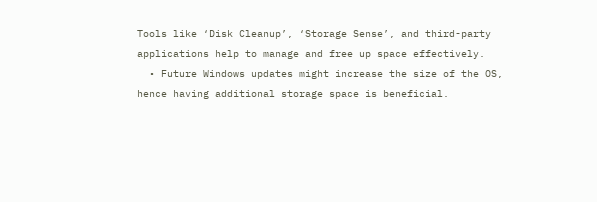Tools like ‘Disk Cleanup’, ‘Storage Sense’, and third-party applications help to manage and free up space effectively.
  • Future Windows updates might increase the size of the OS, hence having additional storage space is beneficial.